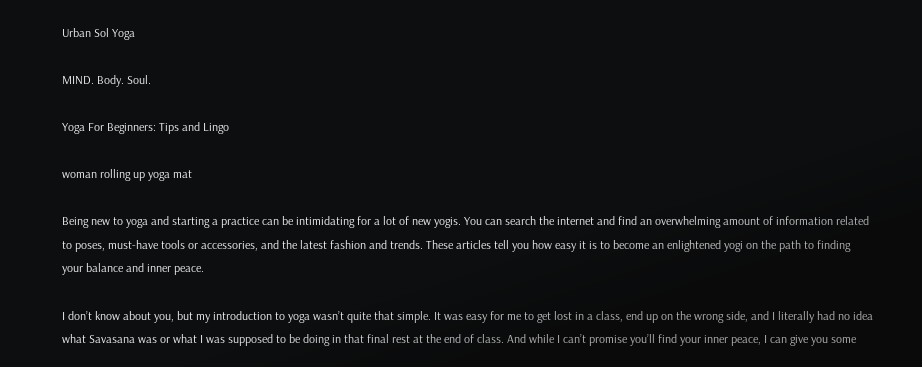Urban Sol Yoga

MIND. Body. Soul.

Yoga For Beginners: Tips and Lingo

woman rolling up yoga mat

Being new to yoga and starting a practice can be intimidating for a lot of new yogis. You can search the internet and find an overwhelming amount of information related to poses, must-have tools or accessories, and the latest fashion and trends. These articles tell you how easy it is to become an enlightened yogi on the path to finding your balance and inner peace.

I don’t know about you, but my introduction to yoga wasn’t quite that simple. It was easy for me to get lost in a class, end up on the wrong side, and I literally had no idea what Savasana was or what I was supposed to be doing in that final rest at the end of class. And while I can’t promise you’ll find your inner peace, I can give you some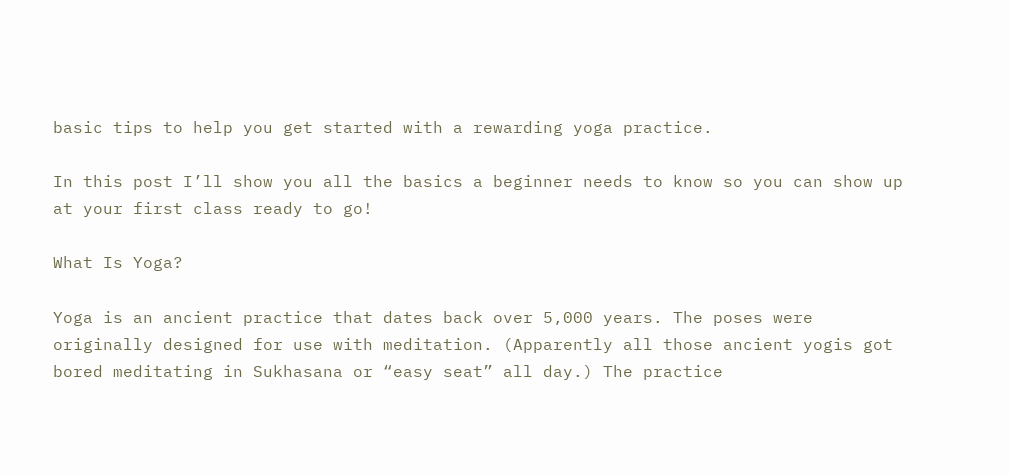basic tips to help you get started with a rewarding yoga practice.

In this post I’ll show you all the basics a beginner needs to know so you can show up at your first class ready to go!

What Is Yoga?

Yoga is an ancient practice that dates back over 5,000 years. The poses were originally designed for use with meditation. (Apparently all those ancient yogis got bored meditating in Sukhasana or “easy seat” all day.) The practice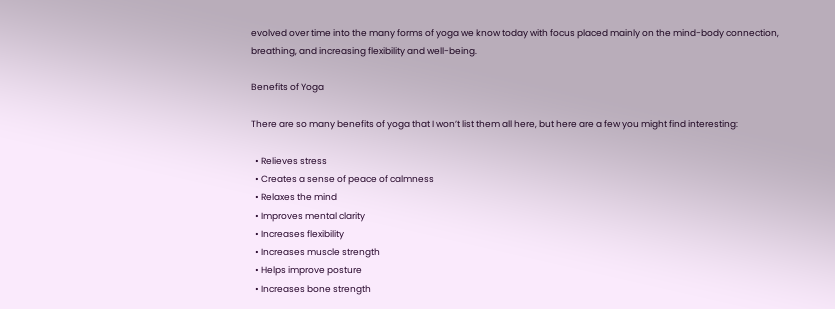evolved over time into the many forms of yoga we know today with focus placed mainly on the mind-body connection, breathing, and increasing flexibility and well-being.

Benefits of Yoga

There are so many benefits of yoga that I won’t list them all here, but here are a few you might find interesting:

  • Relieves stress
  • Creates a sense of peace of calmness
  • Relaxes the mind
  • Improves mental clarity
  • Increases flexibility
  • Increases muscle strength
  • Helps improve posture
  • Increases bone strength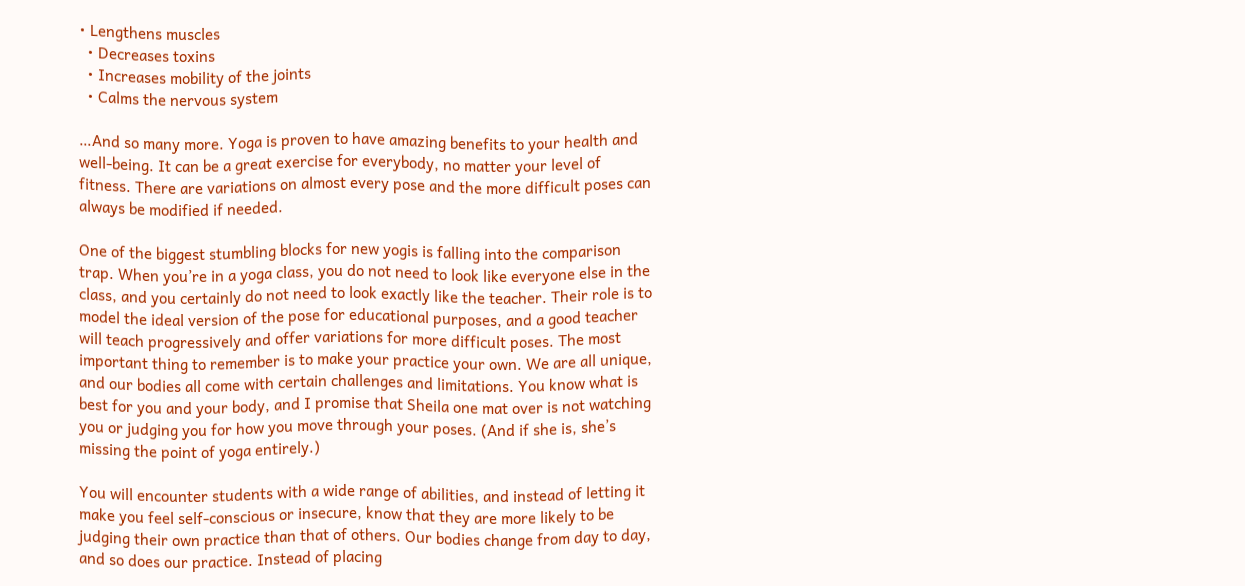• Lengthens muscles
  • Decreases toxins
  • Increases mobility of the joints
  • Calms the nervous system

…And so many more. Yoga is proven to have amazing benefits to your health and well-being. It can be a great exercise for everybody, no matter your level of fitness. There are variations on almost every pose and the more difficult poses can always be modified if needed.

One of the biggest stumbling blocks for new yogis is falling into the comparison trap. When you’re in a yoga class, you do not need to look like everyone else in the class, and you certainly do not need to look exactly like the teacher. Their role is to model the ideal version of the pose for educational purposes, and a good teacher will teach progressively and offer variations for more difficult poses. The most important thing to remember is to make your practice your own. We are all unique, and our bodies all come with certain challenges and limitations. You know what is best for you and your body, and I promise that Sheila one mat over is not watching you or judging you for how you move through your poses. (And if she is, she’s missing the point of yoga entirely.)

You will encounter students with a wide range of abilities, and instead of letting it make you feel self-conscious or insecure, know that they are more likely to be judging their own practice than that of others. Our bodies change from day to day, and so does our practice. Instead of placing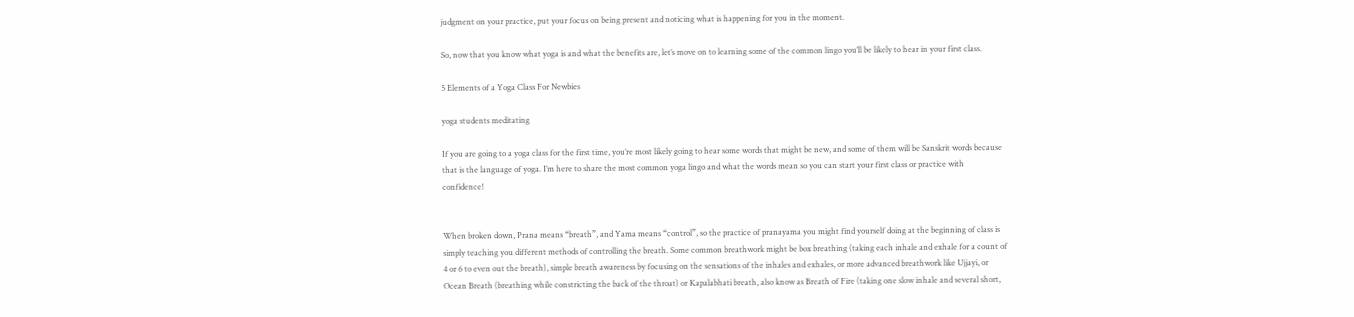judgment on your practice, put your focus on being present and noticing what is happening for you in the moment.

So, now that you know what yoga is and what the benefits are, let’s move on to learning some of the common lingo you’ll be likely to hear in your first class.

5 Elements of a Yoga Class For Newbies

yoga students meditating

If you are going to a yoga class for the first time, you’re most likely going to hear some words that might be new, and some of them will be Sanskrit words because that is the language of yoga. I’m here to share the most common yoga lingo and what the words mean so you can start your first class or practice with confidence!


When broken down, Prana means “breath”, and Yama means “control”, so the practice of pranayama you might find yourself doing at the beginning of class is simply teaching you different methods of controlling the breath. Some common breathwork might be box breathing (taking each inhale and exhale for a count of 4 or 6 to even out the breath), simple breath awareness by focusing on the sensations of the inhales and exhales, or more advanced breathwork like Ujjayi, or Ocean Breath (breathing while constricting the back of the throat) or Kapalabhati breath, also know as Breath of Fire (taking one slow inhale and several short,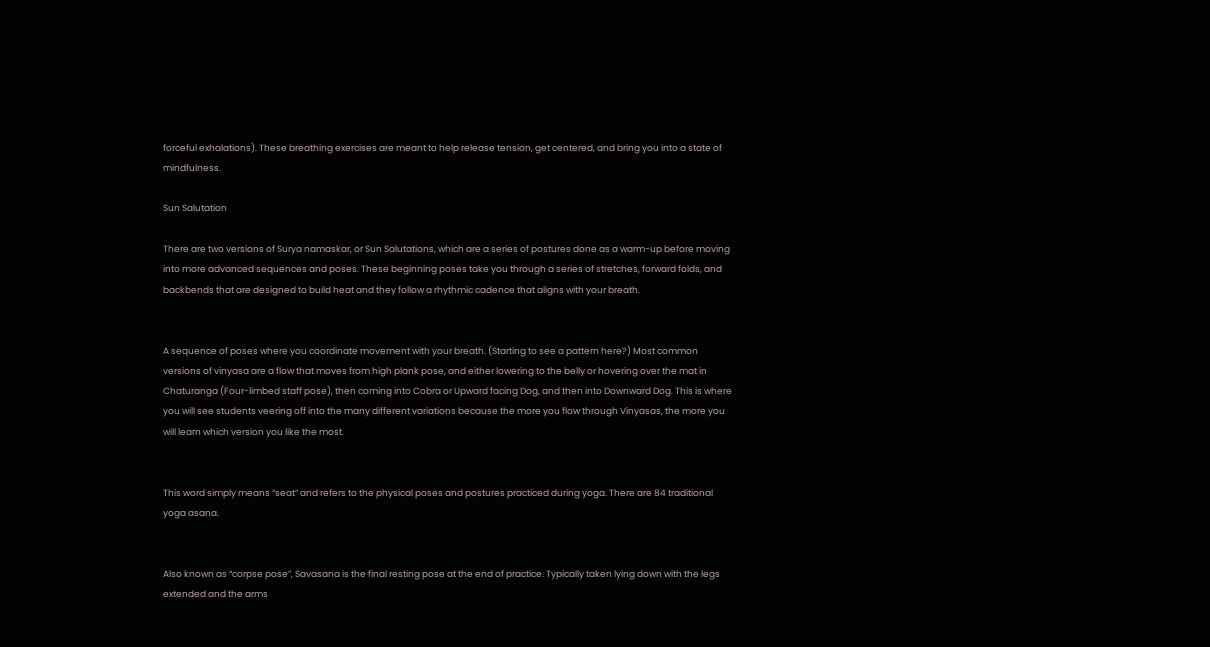forceful exhalations). These breathing exercises are meant to help release tension, get centered, and bring you into a state of mindfulness.

Sun Salutation

There are two versions of Surya namaskar, or Sun Salutations, which are a series of postures done as a warm-up before moving into more advanced sequences and poses. These beginning poses take you through a series of stretches, forward folds, and backbends that are designed to build heat and they follow a rhythmic cadence that aligns with your breath.


A sequence of poses where you coordinate movement with your breath. (Starting to see a pattern here?) Most common versions of vinyasa are a flow that moves from high plank pose, and either lowering to the belly or hovering over the mat in Chaturanga (Four-limbed staff pose), then coming into Cobra or Upward facing Dog, and then into Downward Dog. This is where you will see students veering off into the many different variations because the more you flow through Vinyasas, the more you will learn which version you like the most.


This word simply means “seat” and refers to the physical poses and postures practiced during yoga. There are 84 traditional yoga asana.


Also known as “corpse pose”, Savasana is the final resting pose at the end of practice. Typically taken lying down with the legs extended and the arms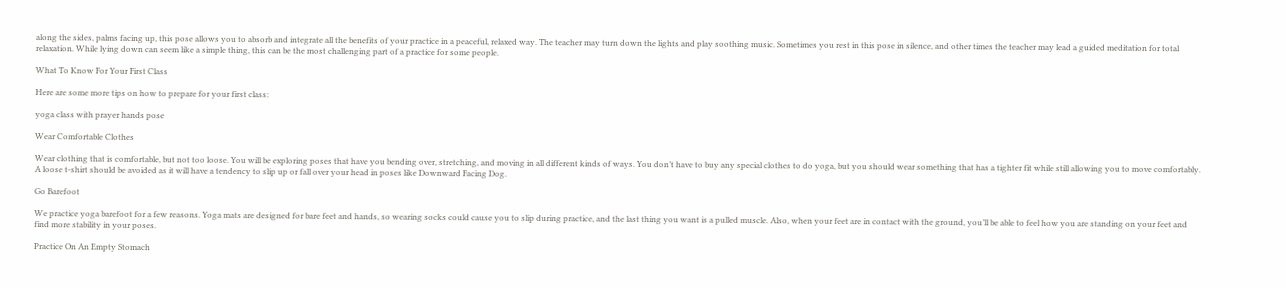along the sides, palms facing up, this pose allows you to absorb and integrate all the benefits of your practice in a peaceful, relaxed way. The teacher may turn down the lights and play soothing music. Sometimes you rest in this pose in silence, and other times the teacher may lead a guided meditation for total relaxation. While lying down can seem like a simple thing, this can be the most challenging part of a practice for some people.

What To Know For Your First Class

Here are some more tips on how to prepare for your first class:

yoga class with prayer hands pose

Wear Comfortable Clothes

Wear clothing that is comfortable, but not too loose. You will be exploring poses that have you bending over, stretching, and moving in all different kinds of ways. You don’t have to buy any special clothes to do yoga, but you should wear something that has a tighter fit while still allowing you to move comfortably. A loose t-shirt should be avoided as it will have a tendency to slip up or fall over your head in poses like Downward Facing Dog.

Go Barefoot

We practice yoga barefoot for a few reasons. Yoga mats are designed for bare feet and hands, so wearing socks could cause you to slip during practice, and the last thing you want is a pulled muscle. Also, when your feet are in contact with the ground, you’ll be able to feel how you are standing on your feet and find more stability in your poses.

Practice On An Empty Stomach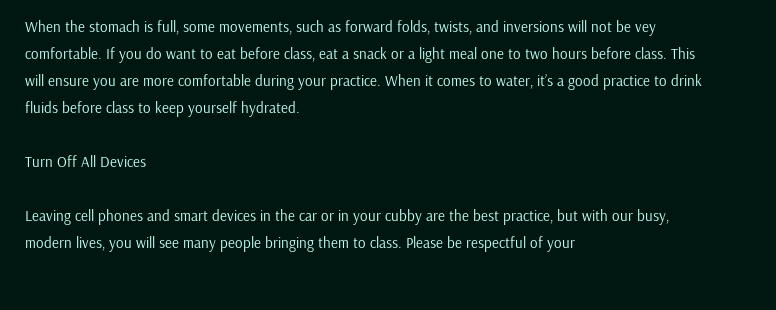When the stomach is full, some movements, such as forward folds, twists, and inversions will not be vey comfortable. If you do want to eat before class, eat a snack or a light meal one to two hours before class. This will ensure you are more comfortable during your practice. When it comes to water, it’s a good practice to drink fluids before class to keep yourself hydrated.

Turn Off All Devices

Leaving cell phones and smart devices in the car or in your cubby are the best practice, but with our busy, modern lives, you will see many people bringing them to class. Please be respectful of your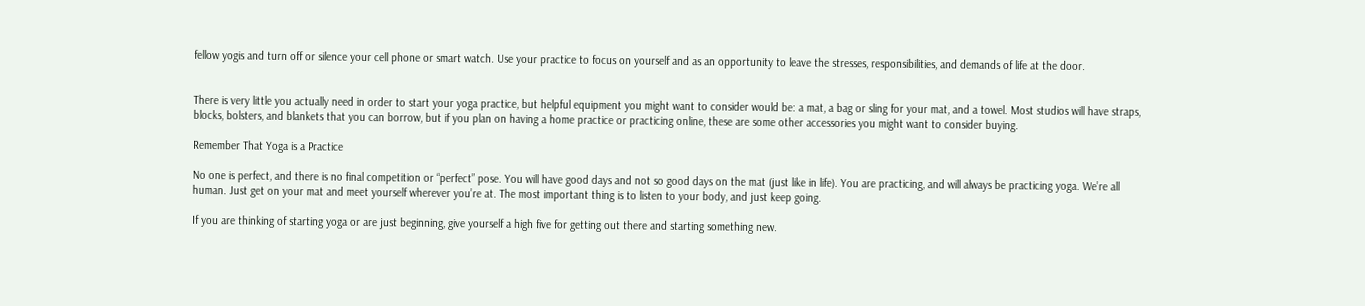fellow yogis and turn off or silence your cell phone or smart watch. Use your practice to focus on yourself and as an opportunity to leave the stresses, responsibilities, and demands of life at the door.


There is very little you actually need in order to start your yoga practice, but helpful equipment you might want to consider would be: a mat, a bag or sling for your mat, and a towel. Most studios will have straps, blocks, bolsters, and blankets that you can borrow, but if you plan on having a home practice or practicing online, these are some other accessories you might want to consider buying.

Remember That Yoga is a Practice

No one is perfect, and there is no final competition or “perfect” pose. You will have good days and not so good days on the mat (just like in life). You are practicing, and will always be practicing yoga. We’re all human. Just get on your mat and meet yourself wherever you’re at. The most important thing is to listen to your body, and just keep going.

If you are thinking of starting yoga or are just beginning, give yourself a high five for getting out there and starting something new.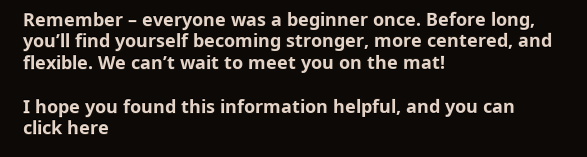Remember – everyone was a beginner once. Before long, you’ll find yourself becoming stronger, more centered, and flexible. We can’t wait to meet you on the mat!

I hope you found this information helpful, and you can click here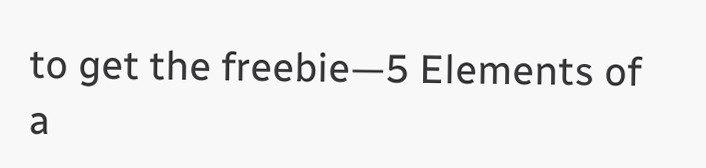to get the freebie—5 Elements of a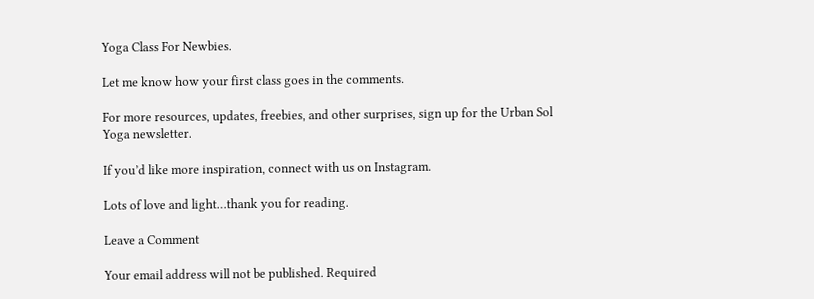Yoga Class For Newbies.

Let me know how your first class goes in the comments.

For more resources, updates, freebies, and other surprises, sign up for the Urban Sol Yoga newsletter.

If you’d like more inspiration, connect with us on Instagram.

Lots of love and light…thank you for reading.

Leave a Comment

Your email address will not be published. Required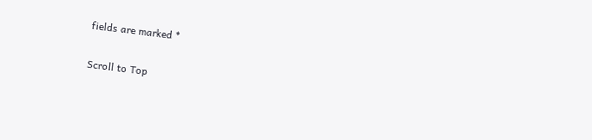fields are marked *

Scroll to Top